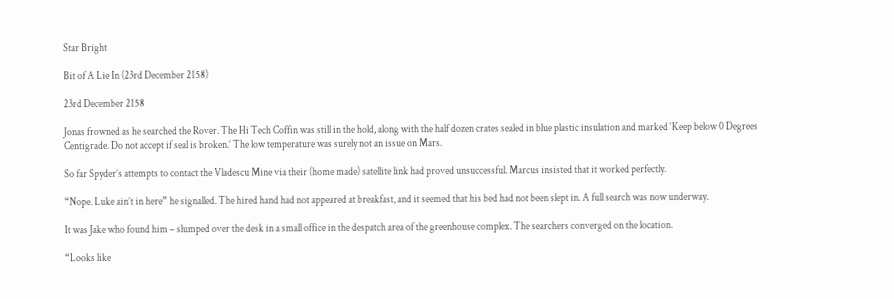Star Bright

Bit of A Lie In (23rd December 2158)

23rd December 2158

Jonas frowned as he searched the Rover. The Hi Tech Coffin was still in the hold, along with the half dozen crates sealed in blue plastic insulation and marked ‘Keep below 0 Degrees Centigrade. Do not accept if seal is broken.’ The low temperature was surely not an issue on Mars.

So far Spyder’s attempts to contact the Vladescu Mine via their (home made) satellite link had proved unsuccessful. Marcus insisted that it worked perfectly.

“Nope. Luke ain’t in here” he signalled. The hired hand had not appeared at breakfast, and it seemed that his bed had not been slept in. A full search was now underway.

It was Jake who found him – slumped over the desk in a small office in the despatch area of the greenhouse complex. The searchers converged on the location.

“Looks like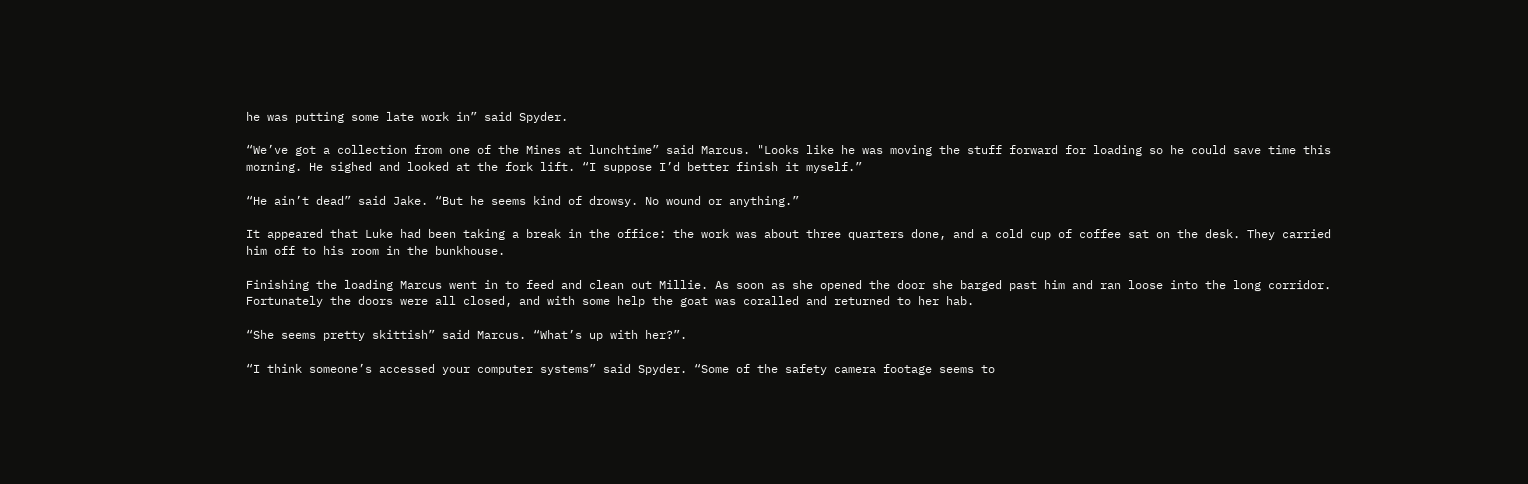he was putting some late work in” said Spyder.

“We’ve got a collection from one of the Mines at lunchtime” said Marcus. "Looks like he was moving the stuff forward for loading so he could save time this morning. He sighed and looked at the fork lift. “I suppose I’d better finish it myself.”

“He ain’t dead” said Jake. “But he seems kind of drowsy. No wound or anything.”

It appeared that Luke had been taking a break in the office: the work was about three quarters done, and a cold cup of coffee sat on the desk. They carried him off to his room in the bunkhouse.

Finishing the loading Marcus went in to feed and clean out Millie. As soon as she opened the door she barged past him and ran loose into the long corridor. Fortunately the doors were all closed, and with some help the goat was coralled and returned to her hab.

“She seems pretty skittish” said Marcus. “What’s up with her?”.

“I think someone’s accessed your computer systems” said Spyder. “Some of the safety camera footage seems to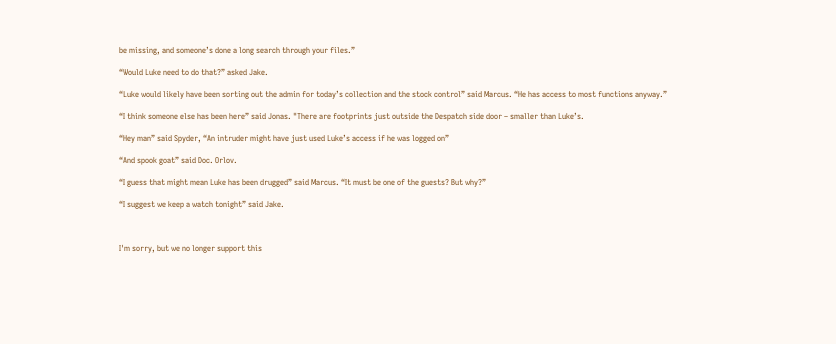be missing, and someone’s done a long search through your files.”

“Would Luke need to do that?” asked Jake.

“Luke would likely have been sorting out the admin for today’s collection and the stock control” said Marcus. “He has access to most functions anyway.”

“I think someone else has been here” said Jonas. "There are footprints just outside the Despatch side door – smaller than Luke’s.

“Hey man” said Spyder, “An intruder might have just used Luke’s access if he was logged on”

“And spook goat” said Doc. Orlov.

“I guess that might mean Luke has been drugged” said Marcus. “It must be one of the guests? But why?”

“I suggest we keep a watch tonight” said Jake.



I'm sorry, but we no longer support this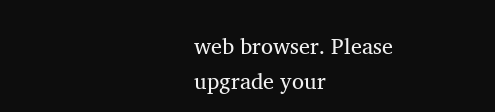web browser. Please upgrade your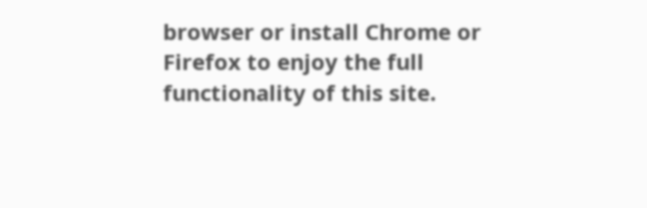browser or install Chrome or Firefox to enjoy the full functionality of this site.